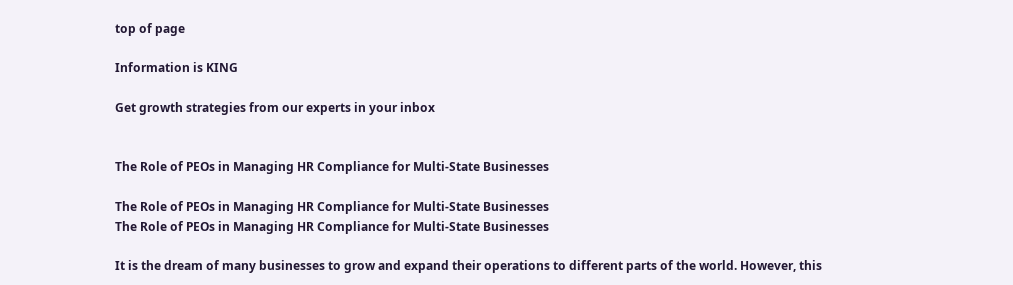top of page

Information is KING

Get growth strategies from our experts in your inbox


The Role of PEOs in Managing HR Compliance for Multi-State Businesses

The Role of PEOs in Managing HR Compliance for Multi-State Businesses
The Role of PEOs in Managing HR Compliance for Multi-State Businesses

It is the dream of many businesses to grow and expand their operations to different parts of the world. However, this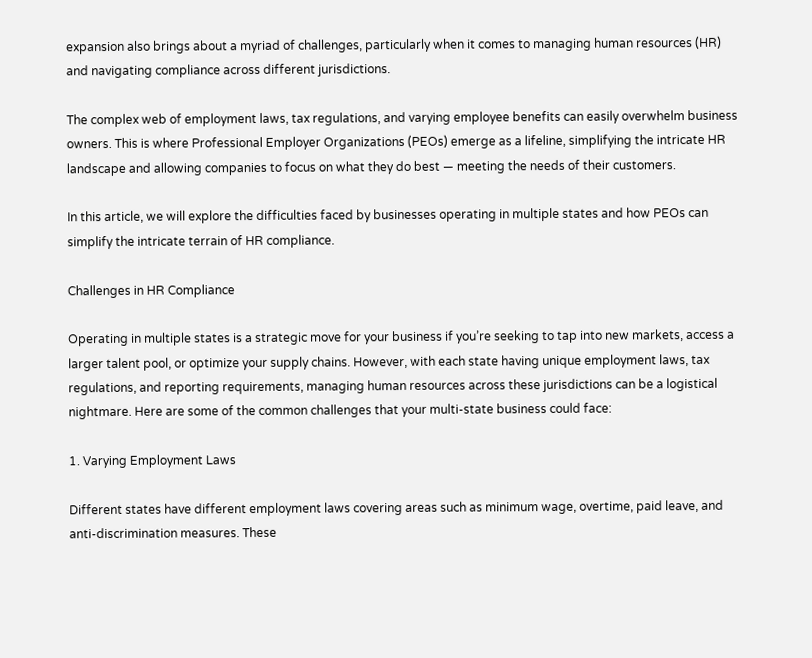expansion also brings about a myriad of challenges, particularly when it comes to managing human resources (HR) and navigating compliance across different jurisdictions.

The complex web of employment laws, tax regulations, and varying employee benefits can easily overwhelm business owners. This is where Professional Employer Organizations (PEOs) emerge as a lifeline, simplifying the intricate HR landscape and allowing companies to focus on what they do best — meeting the needs of their customers.

In this article, we will explore the difficulties faced by businesses operating in multiple states and how PEOs can simplify the intricate terrain of HR compliance.

Challenges in HR Compliance

Operating in multiple states is a strategic move for your business if you’re seeking to tap into new markets, access a larger talent pool, or optimize your supply chains. However, with each state having unique employment laws, tax regulations, and reporting requirements, managing human resources across these jurisdictions can be a logistical nightmare. Here are some of the common challenges that your multi-state business could face:

1. Varying Employment Laws

Different states have different employment laws covering areas such as minimum wage, overtime, paid leave, and anti-discrimination measures. These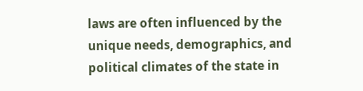laws are often influenced by the unique needs, demographics, and political climates of the state in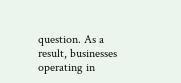question. As a result, businesses operating in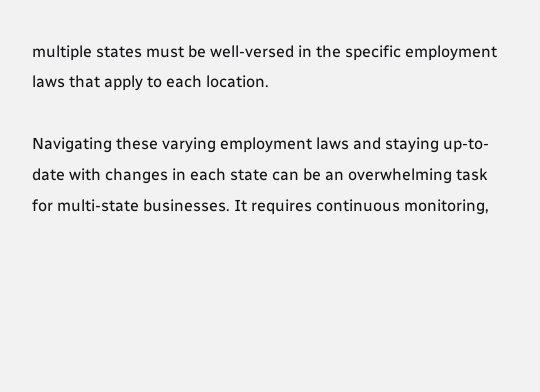multiple states must be well-versed in the specific employment laws that apply to each location.

Navigating these varying employment laws and staying up-to-date with changes in each state can be an overwhelming task for multi-state businesses. It requires continuous monitoring,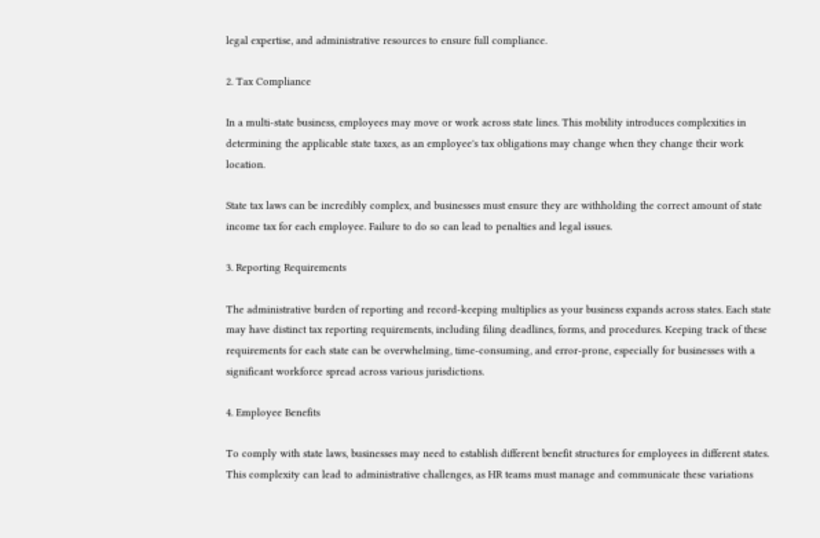legal expertise, and administrative resources to ensure full compliance.

2. Tax Compliance

In a multi-state business, employees may move or work across state lines. This mobility introduces complexities in determining the applicable state taxes, as an employee's tax obligations may change when they change their work location.

State tax laws can be incredibly complex, and businesses must ensure they are withholding the correct amount of state income tax for each employee. Failure to do so can lead to penalties and legal issues.

3. Reporting Requirements

The administrative burden of reporting and record-keeping multiplies as your business expands across states. Each state may have distinct tax reporting requirements, including filing deadlines, forms, and procedures. Keeping track of these requirements for each state can be overwhelming, time-consuming, and error-prone, especially for businesses with a significant workforce spread across various jurisdictions.

4. Employee Benefits

To comply with state laws, businesses may need to establish different benefit structures for employees in different states. This complexity can lead to administrative challenges, as HR teams must manage and communicate these variations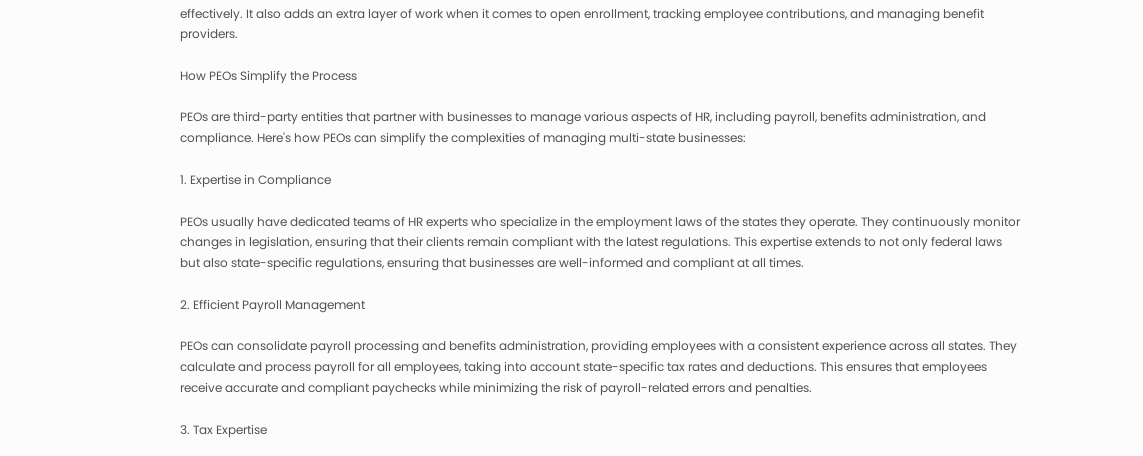effectively. It also adds an extra layer of work when it comes to open enrollment, tracking employee contributions, and managing benefit providers.

How PEOs Simplify the Process

PEOs are third-party entities that partner with businesses to manage various aspects of HR, including payroll, benefits administration, and compliance. Here's how PEOs can simplify the complexities of managing multi-state businesses:

1. Expertise in Compliance

PEOs usually have dedicated teams of HR experts who specialize in the employment laws of the states they operate. They continuously monitor changes in legislation, ensuring that their clients remain compliant with the latest regulations. This expertise extends to not only federal laws but also state-specific regulations, ensuring that businesses are well-informed and compliant at all times.

2. Efficient Payroll Management

PEOs can consolidate payroll processing and benefits administration, providing employees with a consistent experience across all states. They calculate and process payroll for all employees, taking into account state-specific tax rates and deductions. This ensures that employees receive accurate and compliant paychecks while minimizing the risk of payroll-related errors and penalties.

3. Tax Expertise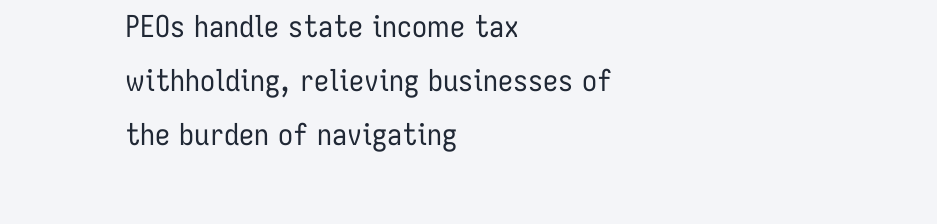PEOs handle state income tax withholding, relieving businesses of the burden of navigating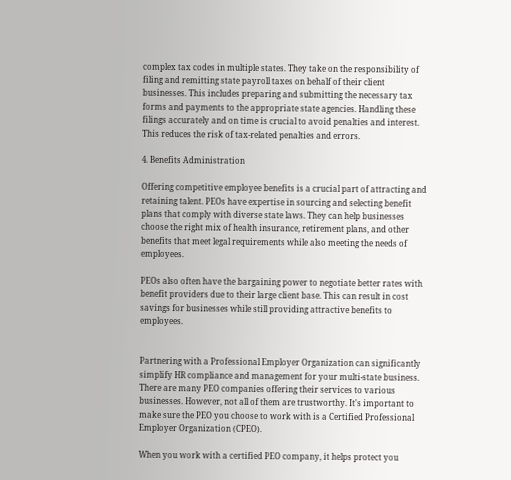complex tax codes in multiple states. They take on the responsibility of filing and remitting state payroll taxes on behalf of their client businesses. This includes preparing and submitting the necessary tax forms and payments to the appropriate state agencies. Handling these filings accurately and on time is crucial to avoid penalties and interest. This reduces the risk of tax-related penalties and errors.

4. Benefits Administration

Offering competitive employee benefits is a crucial part of attracting and retaining talent. PEOs have expertise in sourcing and selecting benefit plans that comply with diverse state laws. They can help businesses choose the right mix of health insurance, retirement plans, and other benefits that meet legal requirements while also meeting the needs of employees.

PEOs also often have the bargaining power to negotiate better rates with benefit providers due to their large client base. This can result in cost savings for businesses while still providing attractive benefits to employees.


Partnering with a Professional Employer Organization can significantly simplify HR compliance and management for your multi-state business. There are many PEO companies offering their services to various businesses. However, not all of them are trustworthy. It's important to make sure the PEO you choose to work with is a Certified Professional Employer Organization (CPEO).

When you work with a certified PEO company, it helps protect you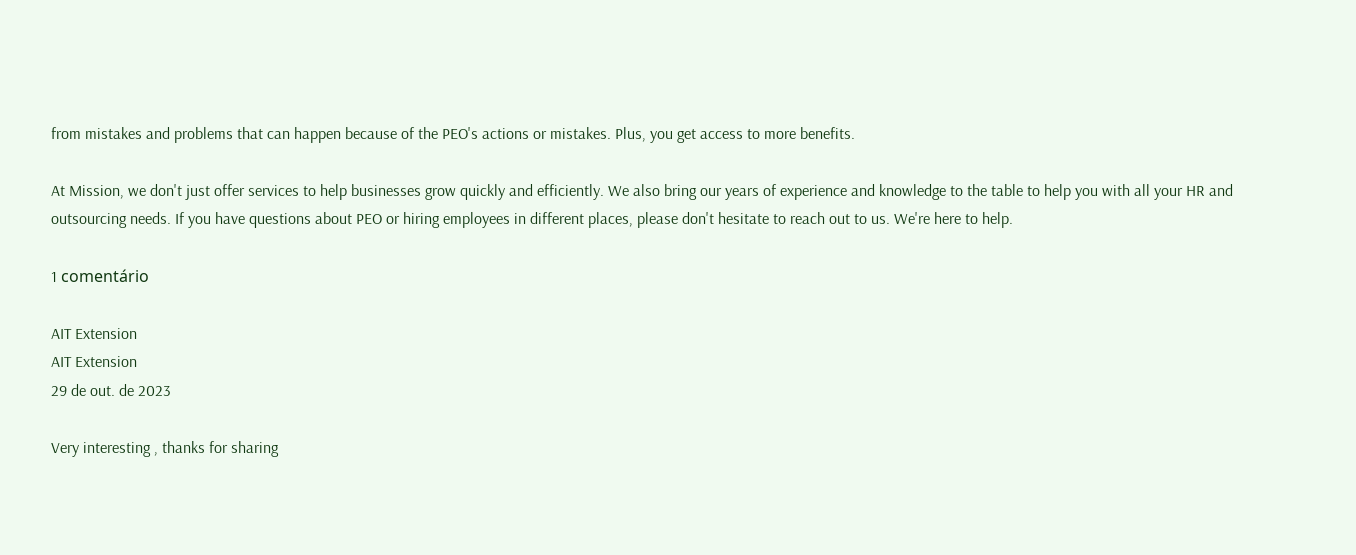from mistakes and problems that can happen because of the PEO's actions or mistakes. Plus, you get access to more benefits.

At Mission, we don't just offer services to help businesses grow quickly and efficiently. We also bring our years of experience and knowledge to the table to help you with all your HR and outsourcing needs. If you have questions about PEO or hiring employees in different places, please don't hesitate to reach out to us. We're here to help.

1 comentário

AIT Extension
AIT Extension
29 de out. de 2023

Very interesting , thanks for sharing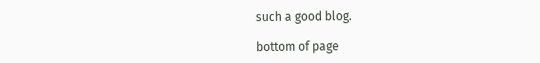such a good blog.

bottom of page